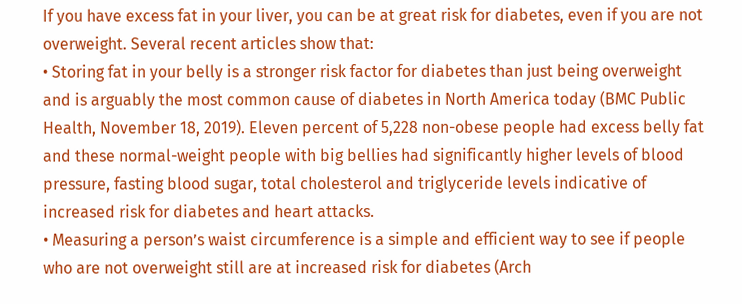If you have excess fat in your liver, you can be at great risk for diabetes, even if you are not overweight. Several recent articles show that:
• Storing fat in your belly is a stronger risk factor for diabetes than just being overweight and is arguably the most common cause of diabetes in North America today (BMC Public Health, November 18, 2019). Eleven percent of 5,228 non-obese people had excess belly fat and these normal-weight people with big bellies had significantly higher levels of blood pressure, fasting blood sugar, total cholesterol and triglyceride levels indicative of increased risk for diabetes and heart attacks.
• Measuring a person’s waist circumference is a simple and efficient way to see if people who are not overweight still are at increased risk for diabetes (Arch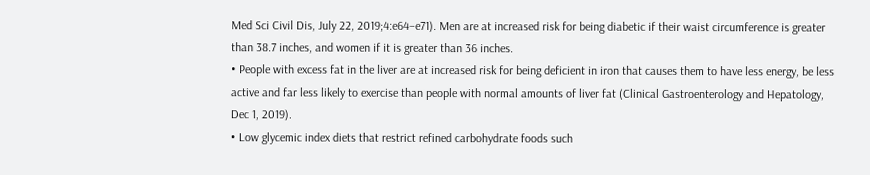Med Sci Civil Dis, July 22, 2019;4:e64–e71). Men are at increased risk for being diabetic if their waist circumference is greater than 38.7 inches, and women if it is greater than 36 inches.
• People with excess fat in the liver are at increased risk for being deficient in iron that causes them to have less energy, be less active and far less likely to exercise than people with normal amounts of liver fat (Clinical Gastroenterology and Hepatology, Dec 1, 2019).
• Low glycemic index diets that restrict refined carbohydrate foods such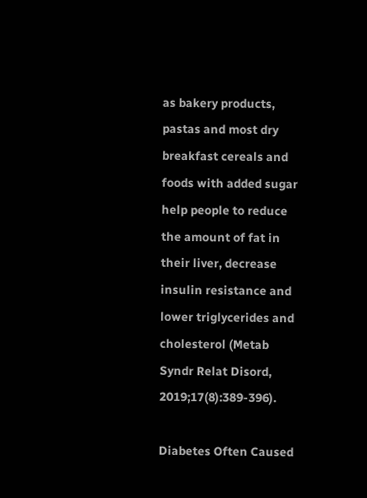as bakery products, pastas and most dry breakfast cereals and foods with added sugar help people to reduce the amount of fat in their liver, decrease insulin resistance and lower triglycerides and cholesterol (Metab Syndr Relat Disord, 2019;17(8):389-396).

Diabetes Often Caused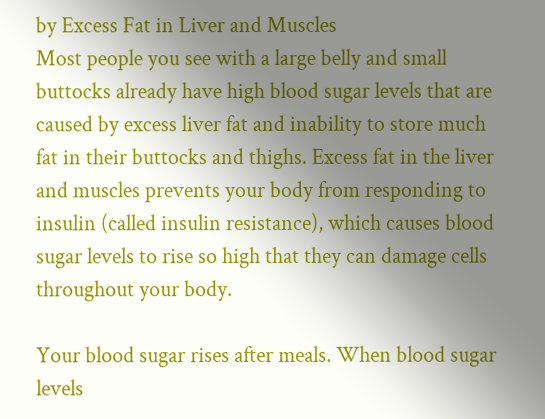by Excess Fat in Liver and Muscles
Most people you see with a large belly and small buttocks already have high blood sugar levels that are caused by excess liver fat and inability to store much fat in their buttocks and thighs. Excess fat in the liver and muscles prevents your body from responding to insulin (called insulin resistance), which causes blood sugar levels to rise so high that they can damage cells throughout your body.

Your blood sugar rises after meals. When blood sugar levels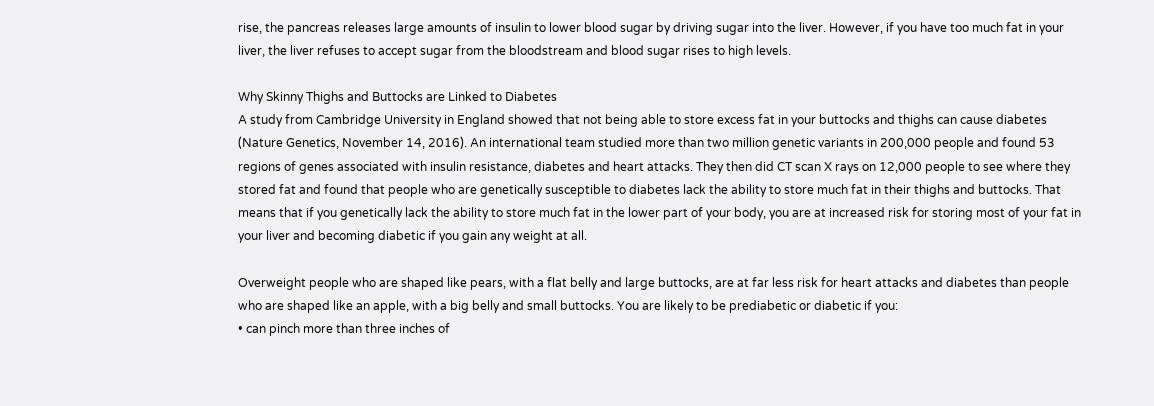rise, the pancreas releases large amounts of insulin to lower blood sugar by driving sugar into the liver. However, if you have too much fat in your liver, the liver refuses to accept sugar from the bloodstream and blood sugar rises to high levels.

Why Skinny Thighs and Buttocks are Linked to Diabetes
A study from Cambridge University in England showed that not being able to store excess fat in your buttocks and thighs can cause diabetes (Nature Genetics, November 14, 2016). An international team studied more than two million genetic variants in 200,000 people and found 53 regions of genes associated with insulin resistance, diabetes and heart attacks. They then did CT scan X rays on 12,000 people to see where they stored fat and found that people who are genetically susceptible to diabetes lack the ability to store much fat in their thighs and buttocks. That means that if you genetically lack the ability to store much fat in the lower part of your body, you are at increased risk for storing most of your fat in your liver and becoming diabetic if you gain any weight at all.

Overweight people who are shaped like pears, with a flat belly and large buttocks, are at far less risk for heart attacks and diabetes than people who are shaped like an apple, with a big belly and small buttocks. You are likely to be prediabetic or diabetic if you:
• can pinch more than three inches of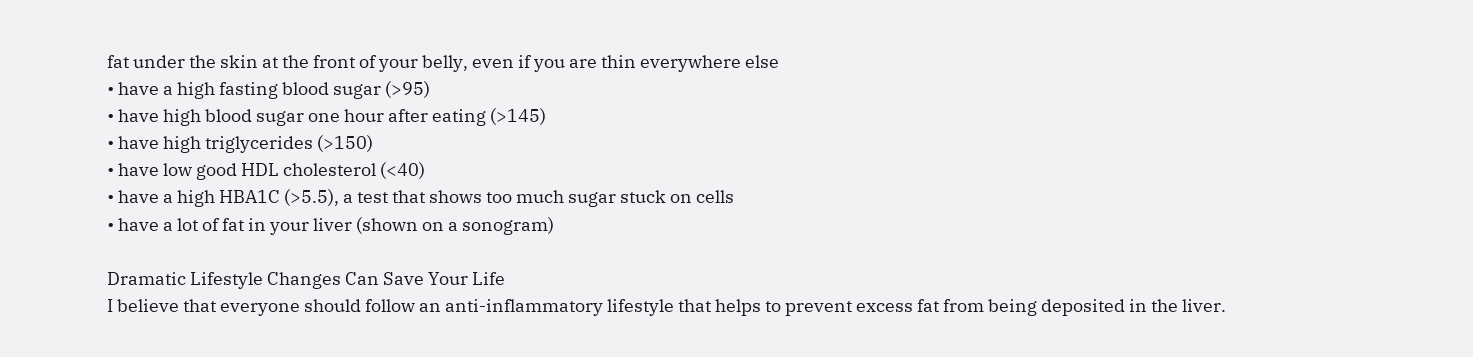fat under the skin at the front of your belly, even if you are thin everywhere else
• have a high fasting blood sugar (>95)
• have high blood sugar one hour after eating (>145)
• have high triglycerides (>150)
• have low good HDL cholesterol (<40)
• have a high HBA1C (>5.5), a test that shows too much sugar stuck on cells
• have a lot of fat in your liver (shown on a sonogram)

Dramatic Lifestyle Changes Can Save Your Life
I believe that everyone should follow an anti-inflammatory lifestyle that helps to prevent excess fat from being deposited in the liver.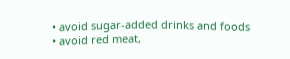• avoid sugar-added drinks and foods
• avoid red meat,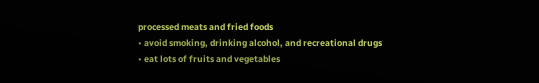processed meats and fried foods
• avoid smoking, drinking alcohol, and recreational drugs
• eat lots of fruits and vegetables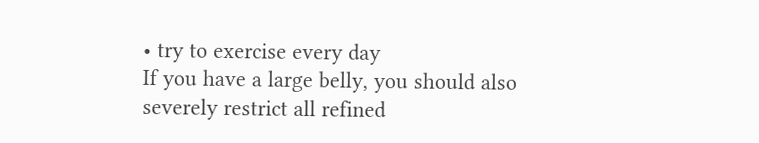• try to exercise every day
If you have a large belly, you should also severely restrict all refined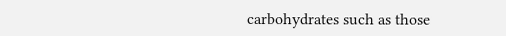carbohydrates such as those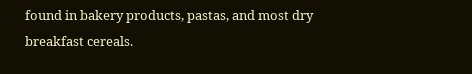found in bakery products, pastas, and most dry breakfast cereals.